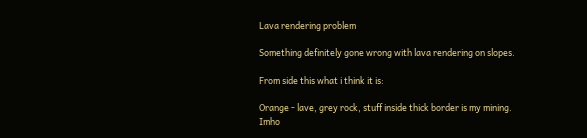Lava rendering problem

Something definitely gone wrong with lava rendering on slopes.

From side this what i think it is:

Orange - lave, grey rock, stuff inside thick border is my mining.
Imho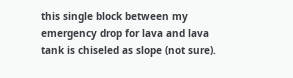this single block between my emergency drop for lava and lava tank is chiseled as slope (not sure).